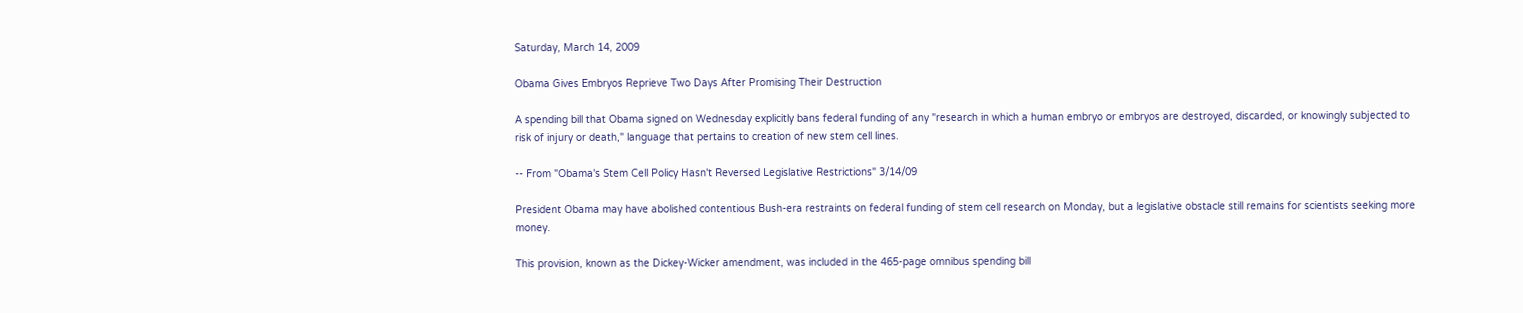Saturday, March 14, 2009

Obama Gives Embryos Reprieve Two Days After Promising Their Destruction

A spending bill that Obama signed on Wednesday explicitly bans federal funding of any "research in which a human embryo or embryos are destroyed, discarded, or knowingly subjected to risk of injury or death," language that pertains to creation of new stem cell lines.

-- From "Obama's Stem Cell Policy Hasn't Reversed Legislative Restrictions" 3/14/09

President Obama may have abolished contentious Bush-era restraints on federal funding of stem cell research on Monday, but a legislative obstacle still remains for scientists seeking more money.

This provision, known as the Dickey-Wicker amendment, was included in the 465-page omnibus spending bill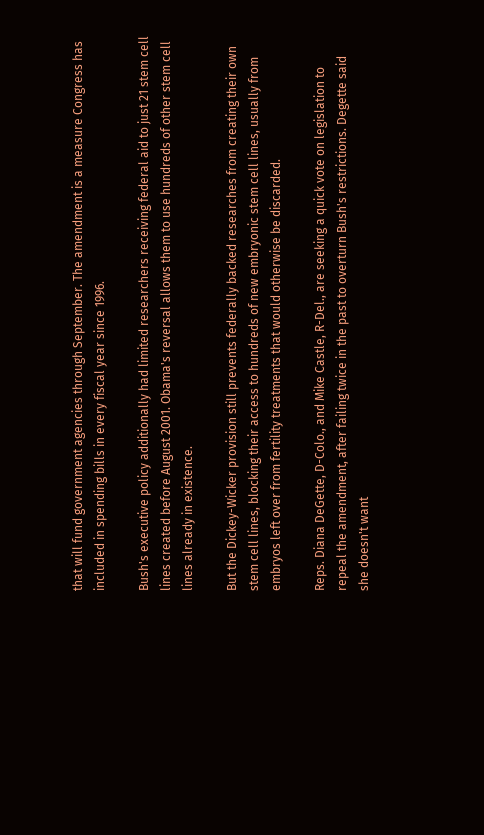that will fund government agencies through September. The amendment is a measure Congress has included in spending bills in every fiscal year since 1996.

Bush's executive policy additionally had limited researchers receiving federal aid to just 21 stem cell lines created before August 2001. Obama's reversal allows them to use hundreds of other stem cell lines already in existence.

But the Dickey-Wicker provision still prevents federally backed researches from creating their own stem cell lines, blocking their access to hundreds of new embryonic stem cell lines, usually from embryos left over from fertility treatments that would otherwise be discarded.

Reps. Diana DeGette, D-Colo., and Mike Castle, R-Del., are seeking a quick vote on legislation to repeal the amendment, after failing twice in the past to overturn Bush's restrictions. Degette said she doesn't want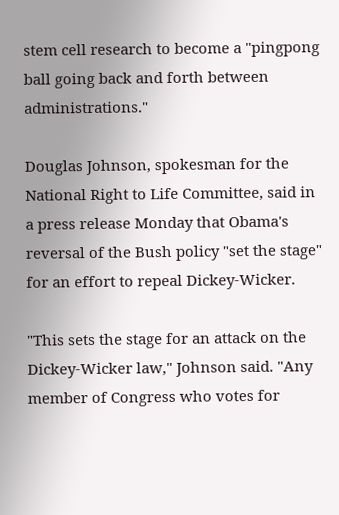stem cell research to become a "pingpong ball going back and forth between administrations."

Douglas Johnson, spokesman for the National Right to Life Committee, said in a press release Monday that Obama's reversal of the Bush policy "set the stage" for an effort to repeal Dickey-Wicker.

"This sets the stage for an attack on the Dickey-Wicker law," Johnson said. "Any member of Congress who votes for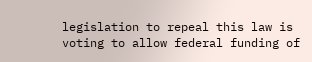legislation to repeal this law is voting to allow federal funding of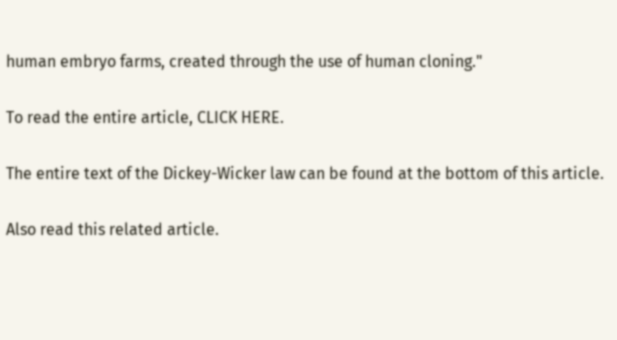human embryo farms, created through the use of human cloning."

To read the entire article, CLICK HERE.

The entire text of the Dickey-Wicker law can be found at the bottom of this article.

Also read this related article.